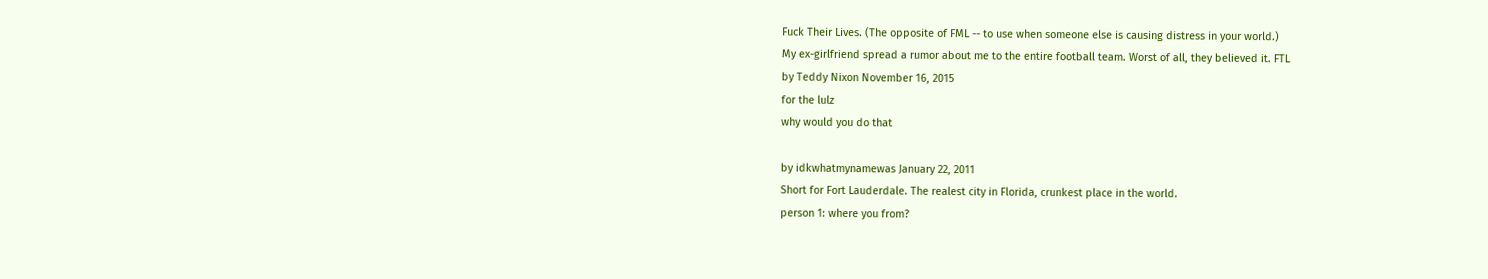Fuck Their Lives. (The opposite of FML -- to use when someone else is causing distress in your world.)
My ex-girlfriend spread a rumor about me to the entire football team. Worst of all, they believed it. FTL
by Teddy Nixon November 16, 2015
for the lulz
why would you do that

by idkwhatmynamewas January 22, 2011
Short for Fort Lauderdale. The realest city in Florida, crunkest place in the world.
person 1: where you from?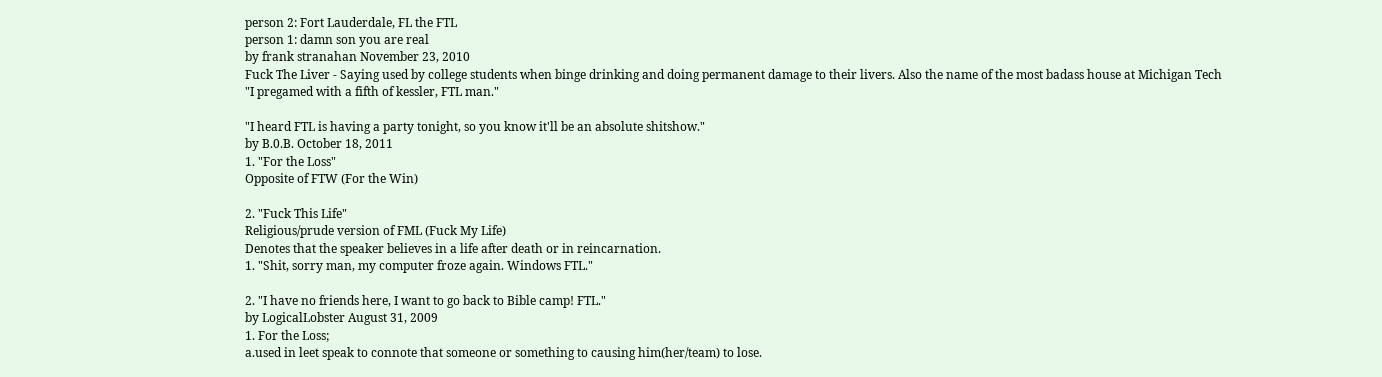person 2: Fort Lauderdale, FL the FTL
person 1: damn son you are real
by frank stranahan November 23, 2010
Fuck The Liver - Saying used by college students when binge drinking and doing permanent damage to their livers. Also the name of the most badass house at Michigan Tech
"I pregamed with a fifth of kessler, FTL man."

"I heard FTL is having a party tonight, so you know it'll be an absolute shitshow."
by B.0.B. October 18, 2011
1. "For the Loss"
Opposite of FTW (For the Win)

2. "Fuck This Life"
Religious/prude version of FML (Fuck My Life)
Denotes that the speaker believes in a life after death or in reincarnation.
1. "Shit, sorry man, my computer froze again. Windows FTL."

2. "I have no friends here, I want to go back to Bible camp! FTL."
by LogicalLobster August 31, 2009
1. For the Loss;
a.used in leet speak to connote that someone or something to causing him(her/team) to lose.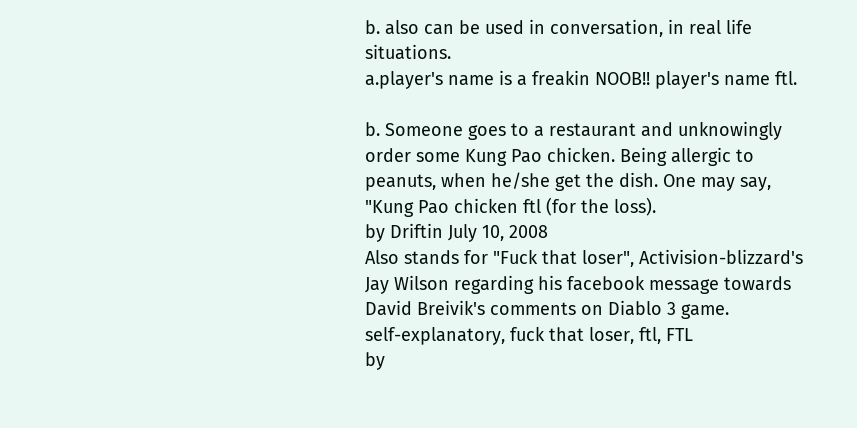b. also can be used in conversation, in real life situations.
a.player's name is a freakin NOOB!! player's name ftl.

b. Someone goes to a restaurant and unknowingly order some Kung Pao chicken. Being allergic to peanuts, when he/she get the dish. One may say, "Kung Pao chicken ftl (for the loss).
by Driftin July 10, 2008
Also stands for "Fuck that loser", Activision-blizzard's Jay Wilson regarding his facebook message towards David Breivik's comments on Diablo 3 game.
self-explanatory, fuck that loser, ftl, FTL
by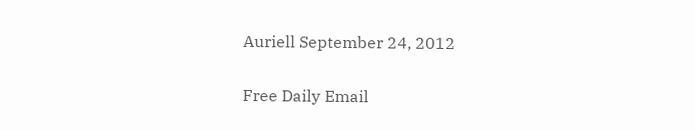Auriell September 24, 2012

Free Daily Email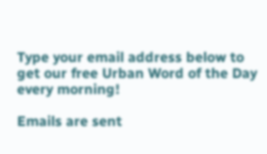Type your email address below to get our free Urban Word of the Day every morning!

Emails are sent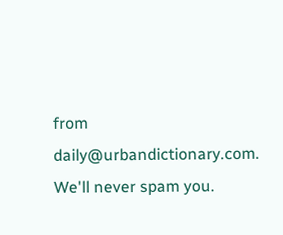from daily@urbandictionary.com. We'll never spam you.